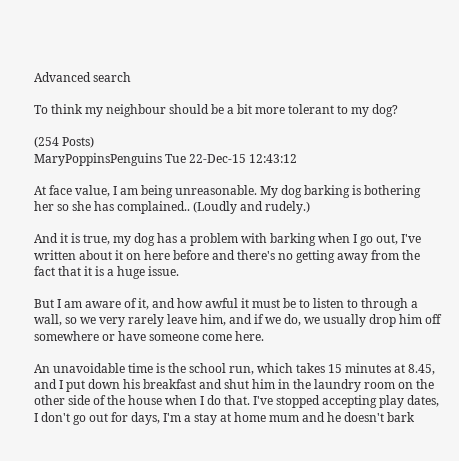Advanced search

To think my neighbour should be a bit more tolerant to my dog?

(254 Posts)
MaryPoppinsPenguins Tue 22-Dec-15 12:43:12

At face value, I am being unreasonable. My dog barking is bothering her so she has complained.. (Loudly and rudely.)

And it is true, my dog has a problem with barking when I go out, I've written about it on here before and there's no getting away from the fact that it is a huge issue.

But I am aware of it, and how awful it must be to listen to through a wall, so we very rarely leave him, and if we do, we usually drop him off somewhere or have someone come here.

An unavoidable time is the school run, which takes 15 minutes at 8.45, and I put down his breakfast and shut him in the laundry room on the other side of the house when I do that. I've stopped accepting play dates, I don't go out for days, I'm a stay at home mum and he doesn't bark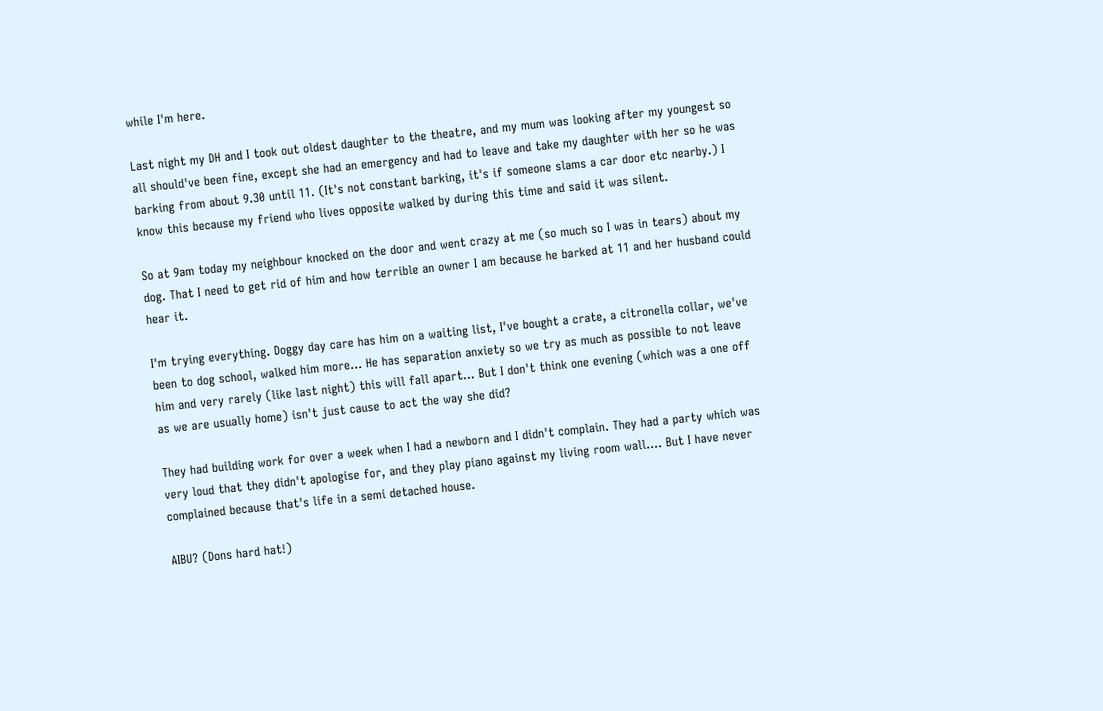while I'm here.

Last night my DH and I took out oldest daughter to the theatre, and my mum was looking after my youngest so all should've been fine, except she had an emergency and had to leave and take my daughter with her so he was barking from about 9.30 until 11. (It's not constant barking, it's if someone slams a car door etc nearby.) I know this because my friend who lives opposite walked by during this time and said it was silent.

So at 9am today my neighbour knocked on the door and went crazy at me (so much so I was in tears) about my dog. That I need to get rid of him and how terrible an owner I am because he barked at 11 and her husband could hear it.

I'm trying everything. Doggy day care has him on a waiting list, I've bought a crate, a citronella collar, we've been to dog school, walked him more... He has separation anxiety so we try as much as possible to not leave him and very rarely (like last night) this will fall apart... But I don't think one evening (which was a one off as we are usually home) isn't just cause to act the way she did?

They had building work for over a week when I had a newborn and I didn't complain. They had a party which was very loud that they didn't apologise for, and they play piano against my living room wall.... But I have never complained because that's life in a semi detached house.

AIBU? (Dons hard hat!)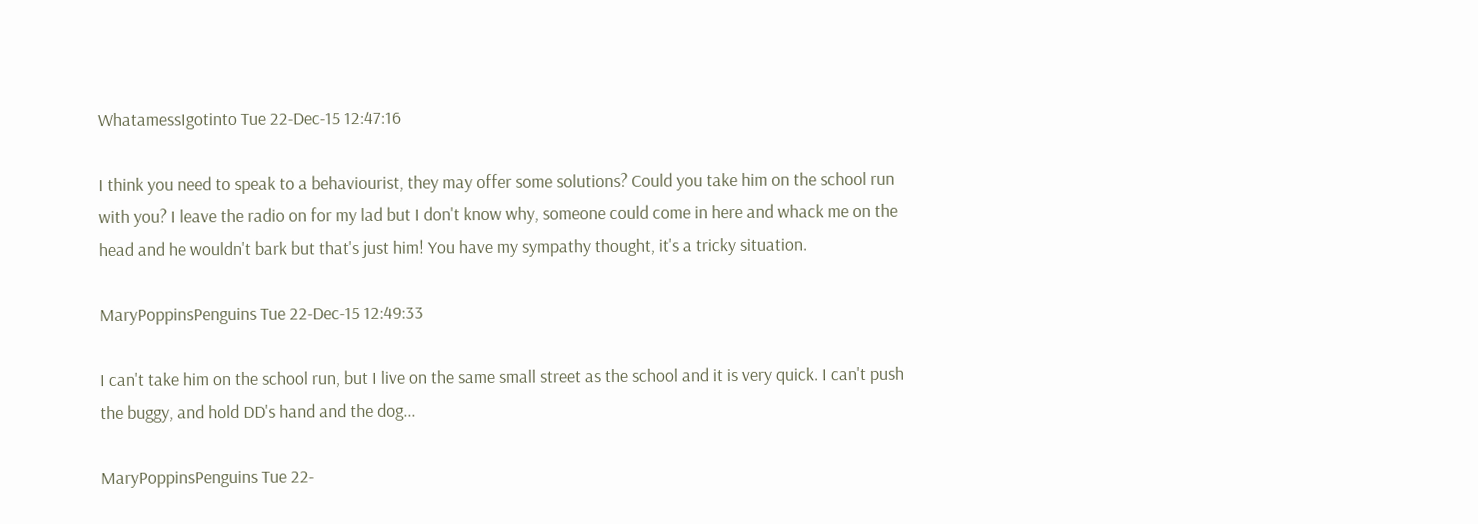WhatamessIgotinto Tue 22-Dec-15 12:47:16

I think you need to speak to a behaviourist, they may offer some solutions? Could you take him on the school run with you? I leave the radio on for my lad but I don't know why, someone could come in here and whack me on the head and he wouldn't bark but that's just him! You have my sympathy thought, it's a tricky situation.

MaryPoppinsPenguins Tue 22-Dec-15 12:49:33

I can't take him on the school run, but I live on the same small street as the school and it is very quick. I can't push the buggy, and hold DD's hand and the dog...

MaryPoppinsPenguins Tue 22-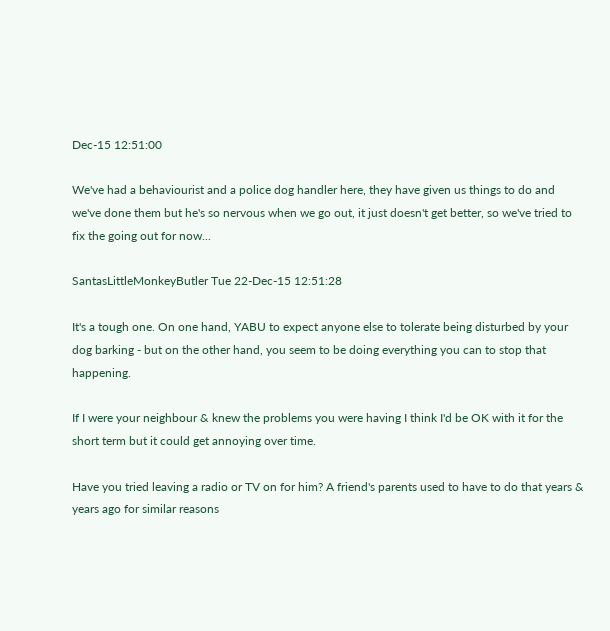Dec-15 12:51:00

We've had a behaviourist and a police dog handler here, they have given us things to do and we've done them but he's so nervous when we go out, it just doesn't get better, so we've tried to fix the going out for now...

SantasLittleMonkeyButler Tue 22-Dec-15 12:51:28

It's a tough one. On one hand, YABU to expect anyone else to tolerate being disturbed by your dog barking - but on the other hand, you seem to be doing everything you can to stop that happening.

If I were your neighbour & knew the problems you were having I think I'd be OK with it for the short term but it could get annoying over time.

Have you tried leaving a radio or TV on for him? A friend's parents used to have to do that years & years ago for similar reasons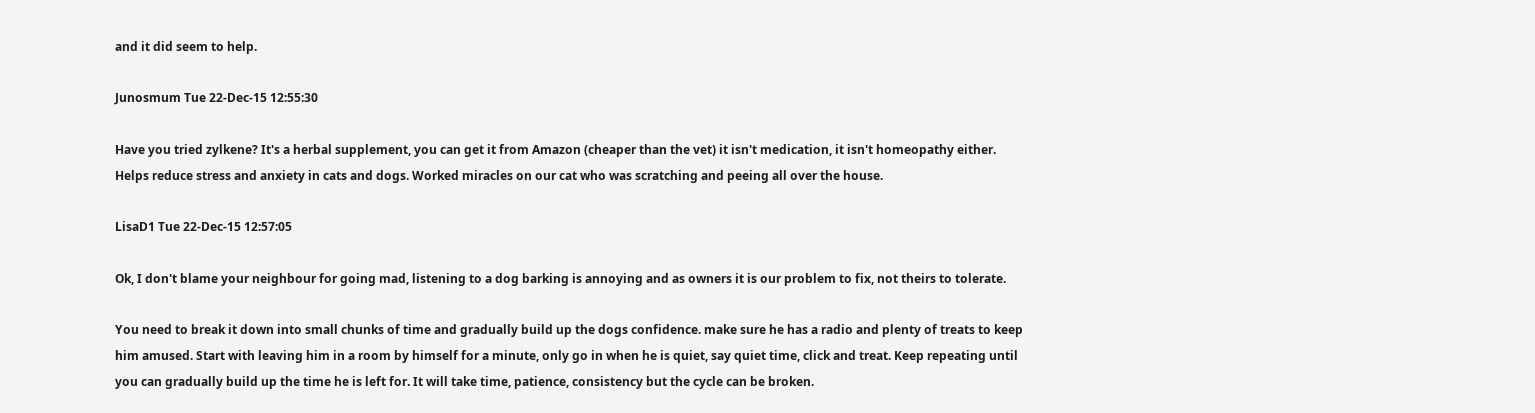and it did seem to help.

Junosmum Tue 22-Dec-15 12:55:30

Have you tried zylkene? It's a herbal supplement, you can get it from Amazon (cheaper than the vet) it isn't medication, it isn't homeopathy either. Helps reduce stress and anxiety in cats and dogs. Worked miracles on our cat who was scratching and peeing all over the house.

LisaD1 Tue 22-Dec-15 12:57:05

Ok, I don't blame your neighbour for going mad, listening to a dog barking is annoying and as owners it is our problem to fix, not theirs to tolerate.

You need to break it down into small chunks of time and gradually build up the dogs confidence. make sure he has a radio and plenty of treats to keep him amused. Start with leaving him in a room by himself for a minute, only go in when he is quiet, say quiet time, click and treat. Keep repeating until you can gradually build up the time he is left for. It will take time, patience, consistency but the cycle can be broken.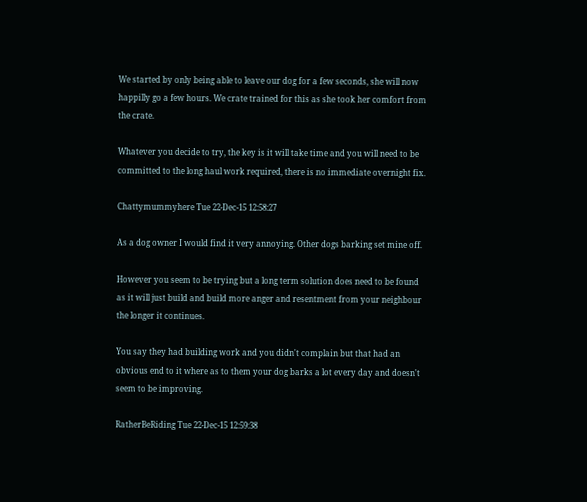We started by only being able to leave our dog for a few seconds, she will now happilly go a few hours. We crate trained for this as she took her comfort from the crate.

Whatever you decide to try, the key is it will take time and you will need to be committed to the long haul work required, there is no immediate overnight fix.

Chattymummyhere Tue 22-Dec-15 12:58:27

As a dog owner I would find it very annoying. Other dogs barking set mine off.

However you seem to be trying but a long term solution does need to be found as it will just build and build more anger and resentment from your neighbour the longer it continues.

You say they had building work and you didn't complain but that had an obvious end to it where as to them your dog barks a lot every day and doesn't seem to be improving.

RatherBeRiding Tue 22-Dec-15 12:59:38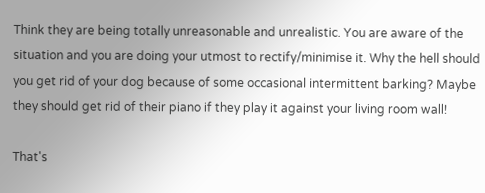Think they are being totally unreasonable and unrealistic. You are aware of the situation and you are doing your utmost to rectify/minimise it. Why the hell should you get rid of your dog because of some occasional intermittent barking? Maybe they should get rid of their piano if they play it against your living room wall!

That's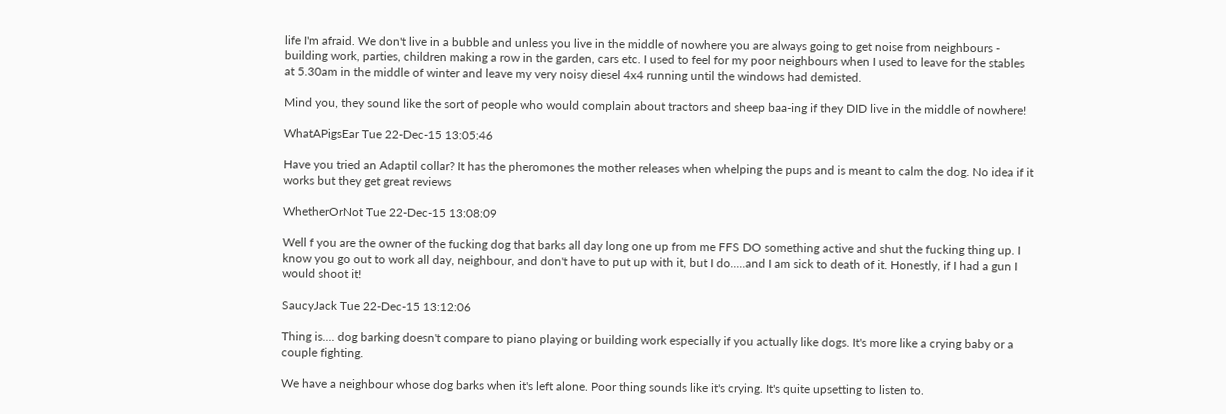life I'm afraid. We don't live in a bubble and unless you live in the middle of nowhere you are always going to get noise from neighbours - building work, parties, children making a row in the garden, cars etc. I used to feel for my poor neighbours when I used to leave for the stables at 5.30am in the middle of winter and leave my very noisy diesel 4x4 running until the windows had demisted.

Mind you, they sound like the sort of people who would complain about tractors and sheep baa-ing if they DID live in the middle of nowhere!

WhatAPigsEar Tue 22-Dec-15 13:05:46

Have you tried an Adaptil collar? It has the pheromones the mother releases when whelping the pups and is meant to calm the dog. No idea if it works but they get great reviews

WhetherOrNot Tue 22-Dec-15 13:08:09

Well f you are the owner of the fucking dog that barks all day long one up from me FFS DO something active and shut the fucking thing up. I know you go out to work all day, neighbour, and don't have to put up with it, but I do.....and I am sick to death of it. Honestly, if I had a gun I would shoot it!

SaucyJack Tue 22-Dec-15 13:12:06

Thing is.... dog barking doesn't compare to piano playing or building work especially if you actually like dogs. It's more like a crying baby or a couple fighting.

We have a neighbour whose dog barks when it's left alone. Poor thing sounds like it's crying. It's quite upsetting to listen to.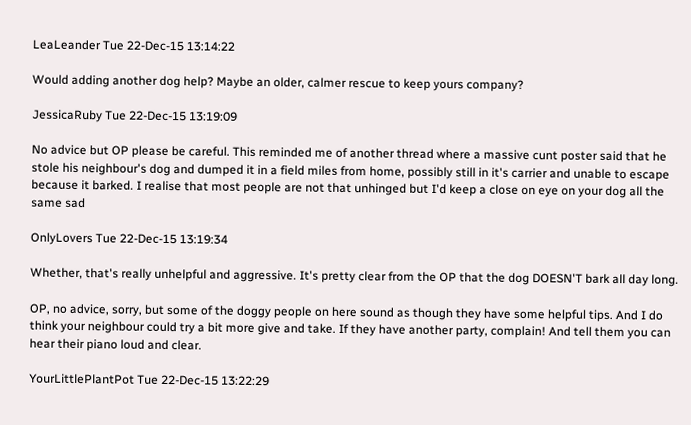LeaLeander Tue 22-Dec-15 13:14:22

Would adding another dog help? Maybe an older, calmer rescue to keep yours company?

JessicaRuby Tue 22-Dec-15 13:19:09

No advice but OP please be careful. This reminded me of another thread where a massive cunt poster said that he stole his neighbour's dog and dumped it in a field miles from home, possibly still in it's carrier and unable to escape because it barked. I realise that most people are not that unhinged but I'd keep a close on eye on your dog all the same sad

OnlyLovers Tue 22-Dec-15 13:19:34

Whether, that's really unhelpful and aggressive. It's pretty clear from the OP that the dog DOESN'T bark all day long.

OP, no advice, sorry, but some of the doggy people on here sound as though they have some helpful tips. And I do think your neighbour could try a bit more give and take. If they have another party, complain! And tell them you can hear their piano loud and clear.

YourLittlePlantPot Tue 22-Dec-15 13:22:29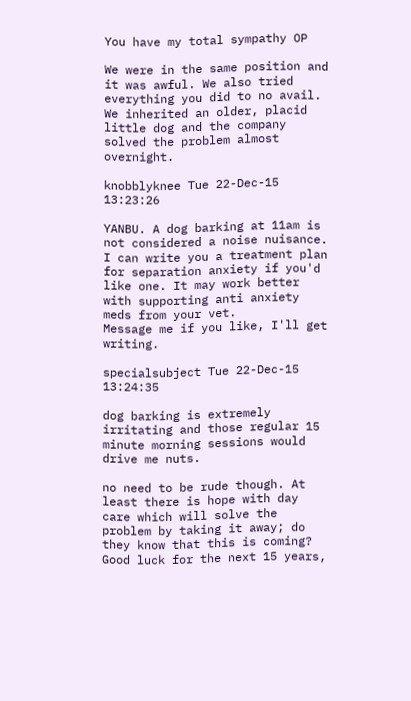You have my total sympathy OP

We were in the same position and it was awful. We also tried everything you did to no avail. We inherited an older, placid little dog and the company solved the problem almost overnight.

knobblyknee Tue 22-Dec-15 13:23:26

YANBU. A dog barking at 11am is not considered a noise nuisance. I can write you a treatment plan for separation anxiety if you'd like one. It may work better with supporting anti anxiety meds from your vet.
Message me if you like, I'll get writing.

specialsubject Tue 22-Dec-15 13:24:35

dog barking is extremely irritating and those regular 15 minute morning sessions would drive me nuts.

no need to be rude though. At least there is hope with day care which will solve the problem by taking it away; do they know that this is coming? Good luck for the next 15 years,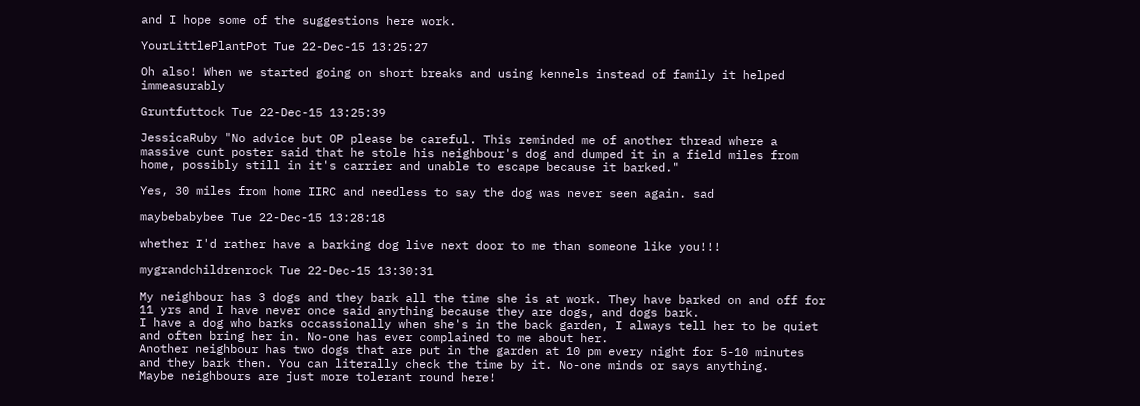and I hope some of the suggestions here work.

YourLittlePlantPot Tue 22-Dec-15 13:25:27

Oh also! When we started going on short breaks and using kennels instead of family it helped immeasurably

Gruntfuttock Tue 22-Dec-15 13:25:39

JessicaRuby "No advice but OP please be careful. This reminded me of another thread where a massive cunt poster said that he stole his neighbour's dog and dumped it in a field miles from home, possibly still in it's carrier and unable to escape because it barked."

Yes, 30 miles from home IIRC and needless to say the dog was never seen again. sad

maybebabybee Tue 22-Dec-15 13:28:18

whether I'd rather have a barking dog live next door to me than someone like you!!!

mygrandchildrenrock Tue 22-Dec-15 13:30:31

My neighbour has 3 dogs and they bark all the time she is at work. They have barked on and off for 11 yrs and I have never once said anything because they are dogs, and dogs bark.
I have a dog who barks occassionally when she's in the back garden, I always tell her to be quiet and often bring her in. No-one has ever complained to me about her.
Another neighbour has two dogs that are put in the garden at 10 pm every night for 5-10 minutes and they bark then. You can literally check the time by it. No-one minds or says anything.
Maybe neighbours are just more tolerant round here!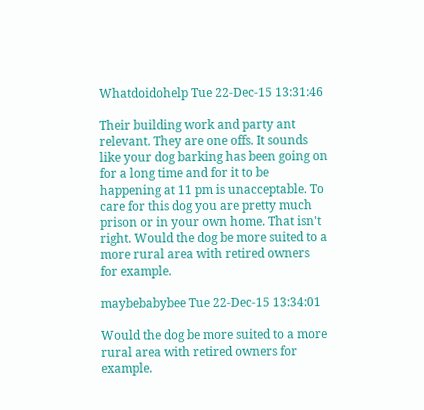Whatdoidohelp Tue 22-Dec-15 13:31:46

Their building work and party ant relevant. They are one offs. It sounds like your dog barking has been going on for a long time and for it to be happening at 11 pm is unacceptable. To care for this dog you are pretty much prison or in your own home. That isn't right. Would the dog be more suited to a more rural area with retired owners for example.

maybebabybee Tue 22-Dec-15 13:34:01

Would the dog be more suited to a more rural area with retired owners for example.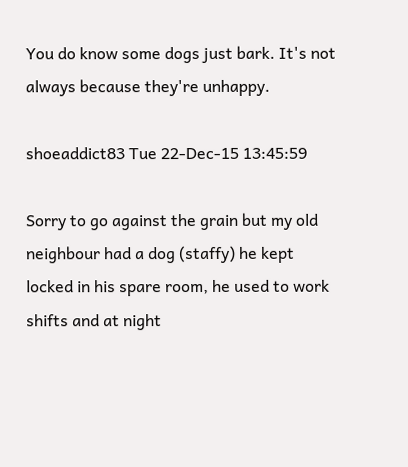You do know some dogs just bark. It's not always because they're unhappy.

shoeaddict83 Tue 22-Dec-15 13:45:59

Sorry to go against the grain but my old neighbour had a dog (staffy) he kept locked in his spare room, he used to work shifts and at night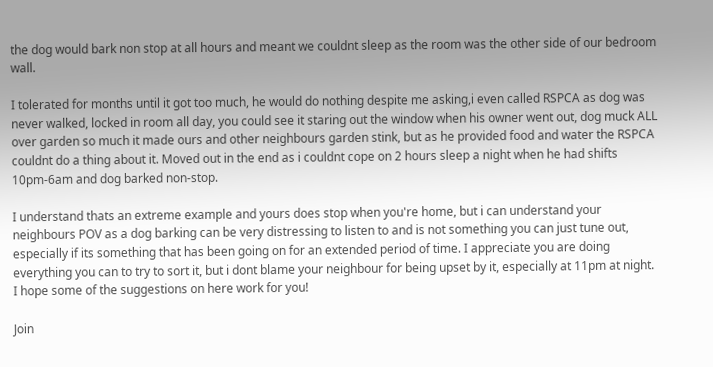the dog would bark non stop at all hours and meant we couldnt sleep as the room was the other side of our bedroom wall.

I tolerated for months until it got too much, he would do nothing despite me asking,i even called RSPCA as dog was never walked, locked in room all day, you could see it staring out the window when his owner went out, dog muck ALL over garden so much it made ours and other neighbours garden stink, but as he provided food and water the RSPCA couldnt do a thing about it. Moved out in the end as i couldnt cope on 2 hours sleep a night when he had shifts 10pm-6am and dog barked non-stop.

I understand thats an extreme example and yours does stop when you're home, but i can understand your neighbours POV as a dog barking can be very distressing to listen to and is not something you can just tune out, especially if its something that has been going on for an extended period of time. I appreciate you are doing everything you can to try to sort it, but i dont blame your neighbour for being upset by it, especially at 11pm at night.
I hope some of the suggestions on here work for you!

Join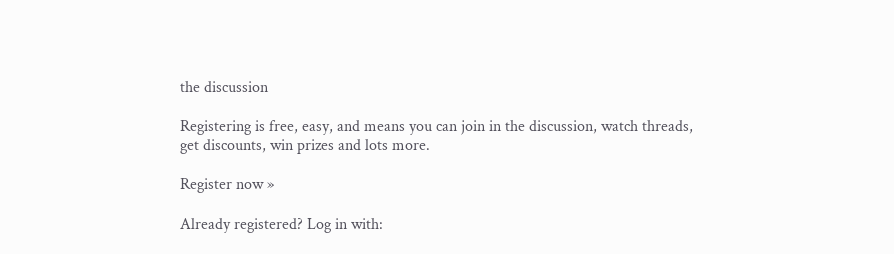the discussion

Registering is free, easy, and means you can join in the discussion, watch threads, get discounts, win prizes and lots more.

Register now »

Already registered? Log in with: